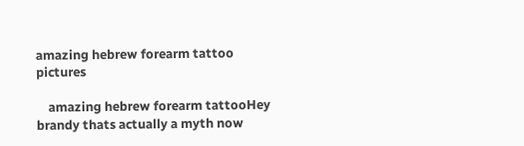amazing hebrew forearm tattoo pictures

    amazing hebrew forearm tattooHey brandy thats actually a myth now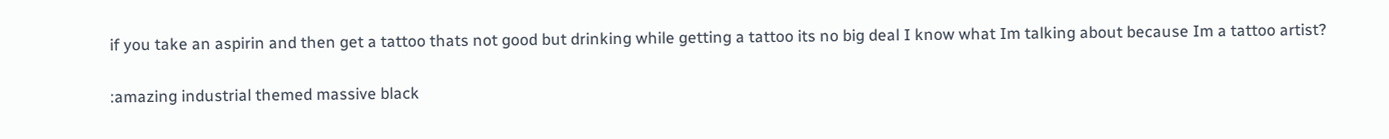if you take an aspirin and then get a tattoo thats not good but drinking while getting a tattoo its no big deal I know what Im talking about because Im a tattoo artist?

:amazing industrial themed massive black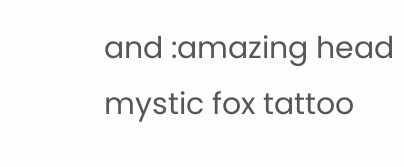and :amazing head mystic fox tattoo